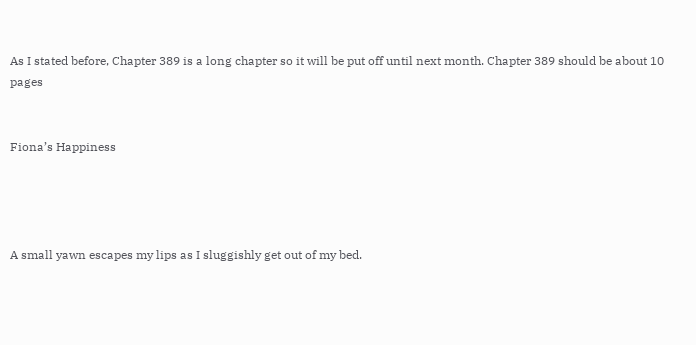As I stated before, Chapter 389 is a long chapter so it will be put off until next month. Chapter 389 should be about 10 pages


Fiona’s Happiness




A small yawn escapes my lips as I sluggishly get out of my bed.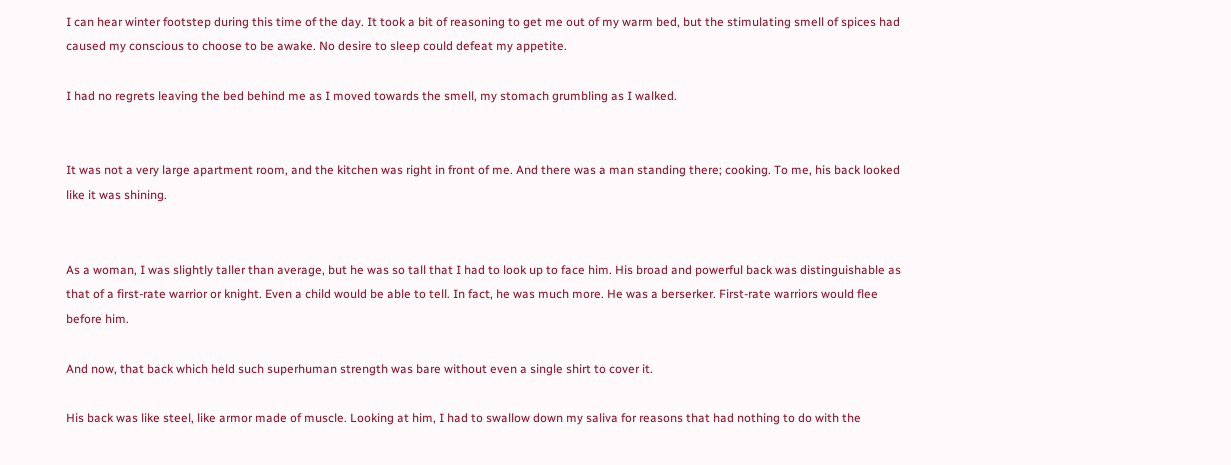I can hear winter footstep during this time of the day. It took a bit of reasoning to get me out of my warm bed, but the stimulating smell of spices had caused my conscious to choose to be awake. No desire to sleep could defeat my appetite.

I had no regrets leaving the bed behind me as I moved towards the smell, my stomach grumbling as I walked.


It was not a very large apartment room, and the kitchen was right in front of me. And there was a man standing there; cooking. To me, his back looked like it was shining.


As a woman, I was slightly taller than average, but he was so tall that I had to look up to face him. His broad and powerful back was distinguishable as that of a first-rate warrior or knight. Even a child would be able to tell. In fact, he was much more. He was a berserker. First-rate warriors would flee before him.

And now, that back which held such superhuman strength was bare without even a single shirt to cover it.

His back was like steel, like armor made of muscle. Looking at him, I had to swallow down my saliva for reasons that had nothing to do with the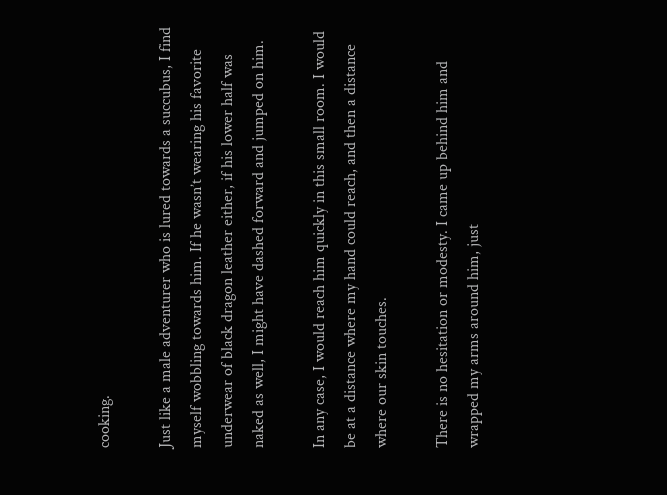cooking.

Just like a male adventurer who is lured towards a succubus, I find myself wobbling towards him. If he wasn’t wearing his favorite underwear of black dragon leather either, if his lower half was naked as well, I might have dashed forward and jumped on him.

In any case, I would reach him quickly in this small room. I would be at a distance where my hand could reach, and then a distance where our skin touches.

There is no hesitation or modesty. I came up behind him and wrapped my arms around him, just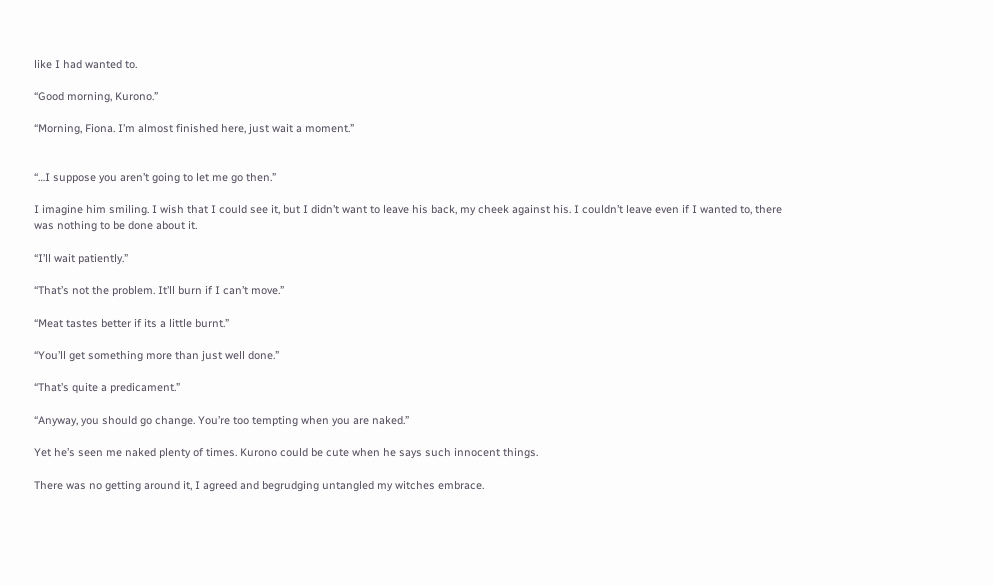like I had wanted to.

“Good morning, Kurono.”

“Morning, Fiona. I’m almost finished here, just wait a moment.”


“…I suppose you aren’t going to let me go then.”

I imagine him smiling. I wish that I could see it, but I didn’t want to leave his back, my cheek against his. I couldn’t leave even if I wanted to, there was nothing to be done about it.

“I’ll wait patiently.”

“That’s not the problem. It’ll burn if I can’t move.”

“Meat tastes better if its a little burnt.”

“You’ll get something more than just well done.”

“That’s quite a predicament.”

“Anyway, you should go change. You’re too tempting when you are naked.”

Yet he’s seen me naked plenty of times. Kurono could be cute when he says such innocent things.

There was no getting around it, I agreed and begrudging untangled my witches embrace.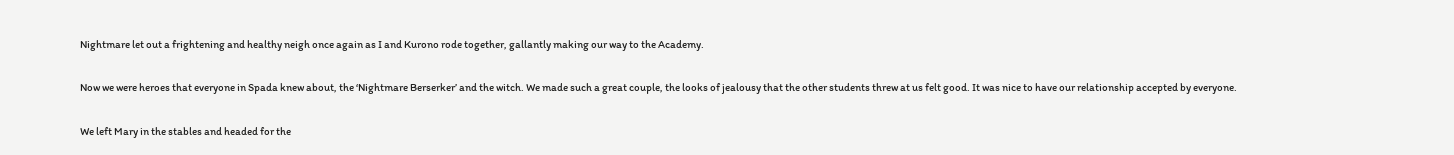Nightmare let out a frightening and healthy neigh once again as I and Kurono rode together, gallantly making our way to the Academy.

Now we were heroes that everyone in Spada knew about, the ‘Nightmare Berserker’ and the witch. We made such a great couple, the looks of jealousy that the other students threw at us felt good. It was nice to have our relationship accepted by everyone.

We left Mary in the stables and headed for the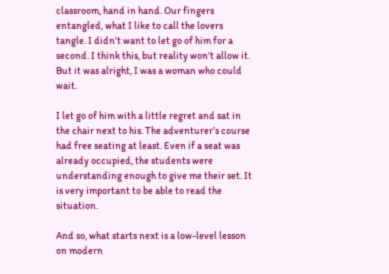classroom, hand in hand. Our fingers entangled, what I like to call the lovers tangle. I didn’t want to let go of him for a second. I think this, but reality won’t allow it. But it was alright, I was a woman who could wait.

I let go of him with a little regret and sat in the chair next to his. The adventurer’s course had free seating at least. Even if a seat was already occupied, the students were understanding enough to give me their set. It is very important to be able to read the situation.

And so, what starts next is a low-level lesson on modern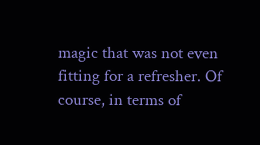magic that was not even fitting for a refresher. Of course, in terms of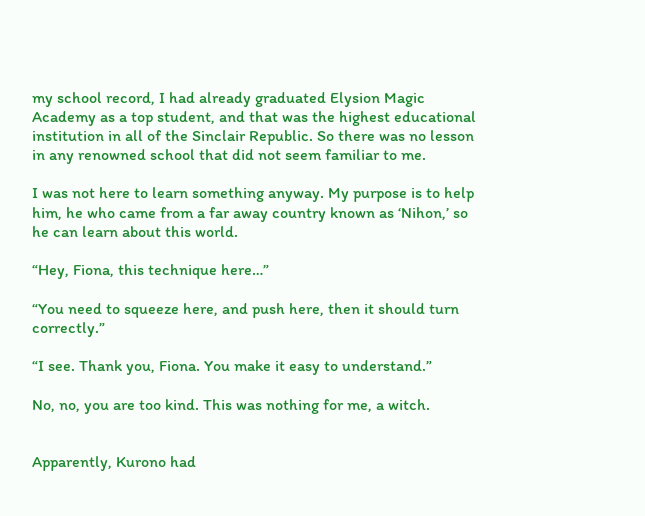my school record, I had already graduated Elysion Magic Academy as a top student, and that was the highest educational institution in all of the Sinclair Republic. So there was no lesson in any renowned school that did not seem familiar to me.

I was not here to learn something anyway. My purpose is to help him, he who came from a far away country known as ‘Nihon,’ so he can learn about this world.

“Hey, Fiona, this technique here…”

“You need to squeeze here, and push here, then it should turn correctly.”

“I see. Thank you, Fiona. You make it easy to understand.”

No, no, you are too kind. This was nothing for me, a witch.


Apparently, Kurono had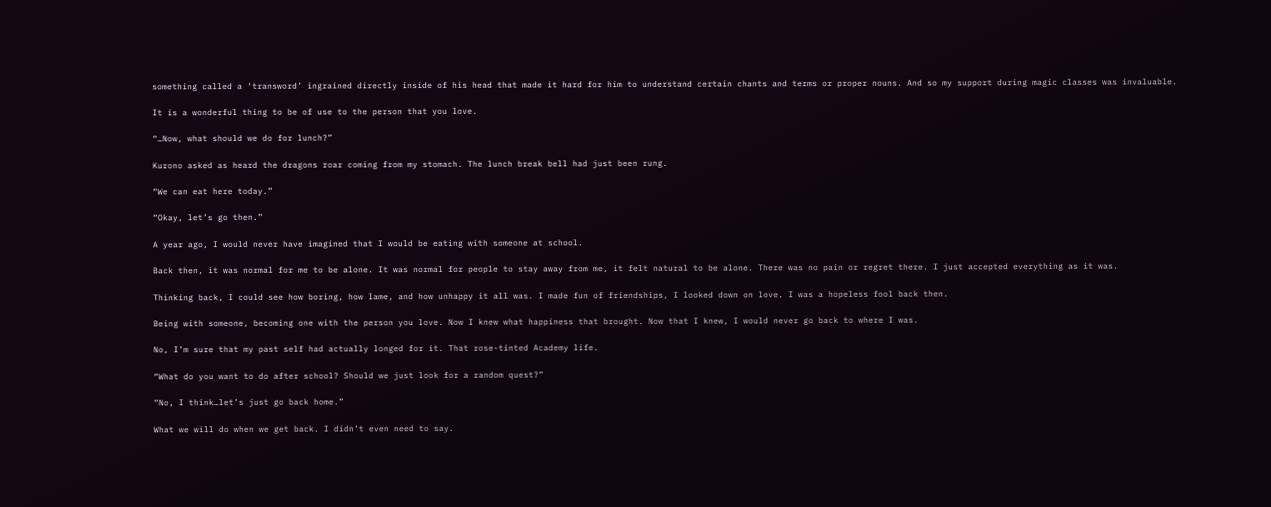something called a ‘transword’ ingrained directly inside of his head that made it hard for him to understand certain chants and terms or proper nouns. And so my support during magic classes was invaluable.

It is a wonderful thing to be of use to the person that you love.

“…Now, what should we do for lunch?”

Kurono asked as heard the dragons roar coming from my stomach. The lunch break bell had just been rung.

“We can eat here today.”

“Okay, let’s go then.”

A year ago, I would never have imagined that I would be eating with someone at school.

Back then, it was normal for me to be alone. It was normal for people to stay away from me, it felt natural to be alone. There was no pain or regret there. I just accepted everything as it was.

Thinking back, I could see how boring, how lame, and how unhappy it all was. I made fun of friendships, I looked down on love. I was a hopeless fool back then.

Being with someone, becoming one with the person you love. Now I knew what happiness that brought. Now that I knew, I would never go back to where I was.

No, I’m sure that my past self had actually longed for it. That rose-tinted Academy life.

“What do you want to do after school? Should we just look for a random quest?”

“No, I think…let’s just go back home.”

What we will do when we get back. I didn’t even need to say.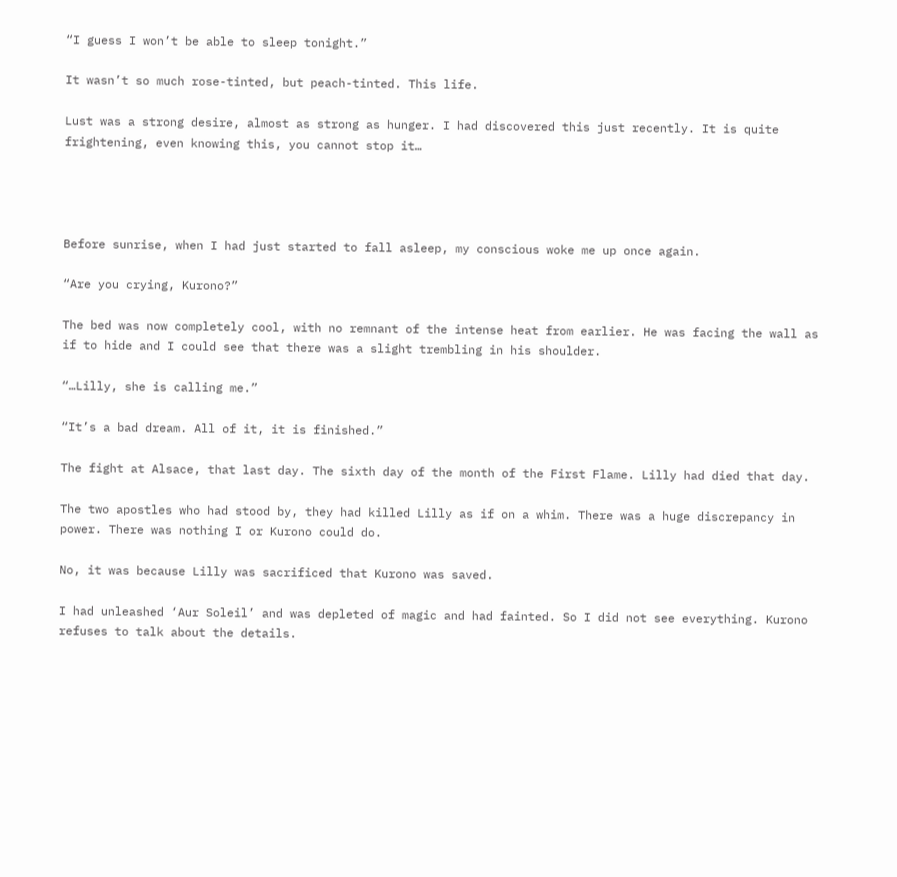“I guess I won’t be able to sleep tonight.”

It wasn’t so much rose-tinted, but peach-tinted. This life.

Lust was a strong desire, almost as strong as hunger. I had discovered this just recently. It is quite frightening, even knowing this, you cannot stop it…




Before sunrise, when I had just started to fall asleep, my conscious woke me up once again.

“Are you crying, Kurono?”

The bed was now completely cool, with no remnant of the intense heat from earlier. He was facing the wall as if to hide and I could see that there was a slight trembling in his shoulder.

“…Lilly, she is calling me.”

“It’s a bad dream. All of it, it is finished.”

The fight at Alsace, that last day. The sixth day of the month of the First Flame. Lilly had died that day.

The two apostles who had stood by, they had killed Lilly as if on a whim. There was a huge discrepancy in power. There was nothing I or Kurono could do.

No, it was because Lilly was sacrificed that Kurono was saved.

I had unleashed ‘Aur Soleil’ and was depleted of magic and had fainted. So I did not see everything. Kurono refuses to talk about the details.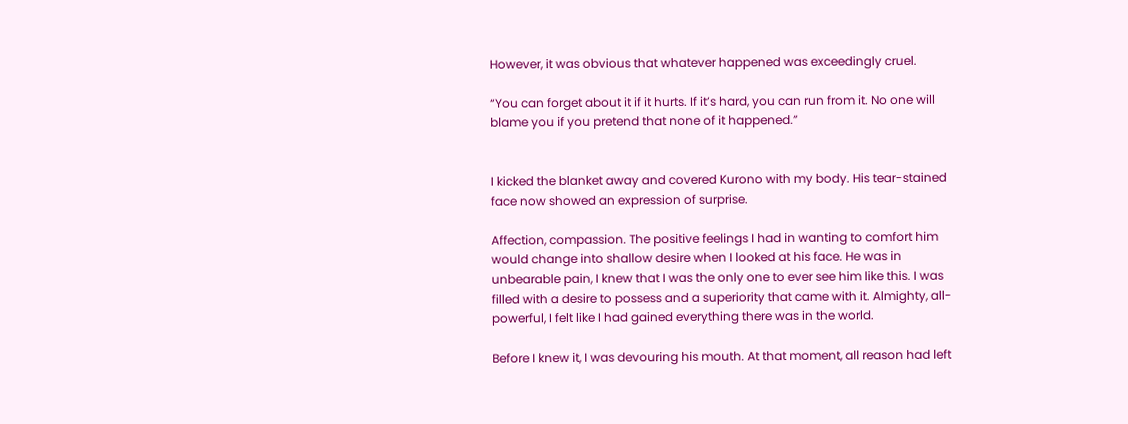However, it was obvious that whatever happened was exceedingly cruel.

“You can forget about it if it hurts. If it’s hard, you can run from it. No one will blame you if you pretend that none of it happened.”


I kicked the blanket away and covered Kurono with my body. His tear-stained face now showed an expression of surprise.

Affection, compassion. The positive feelings I had in wanting to comfort him would change into shallow desire when I looked at his face. He was in unbearable pain, I knew that I was the only one to ever see him like this. I was filled with a desire to possess and a superiority that came with it. Almighty, all-powerful, I felt like I had gained everything there was in the world.

Before I knew it, I was devouring his mouth. At that moment, all reason had left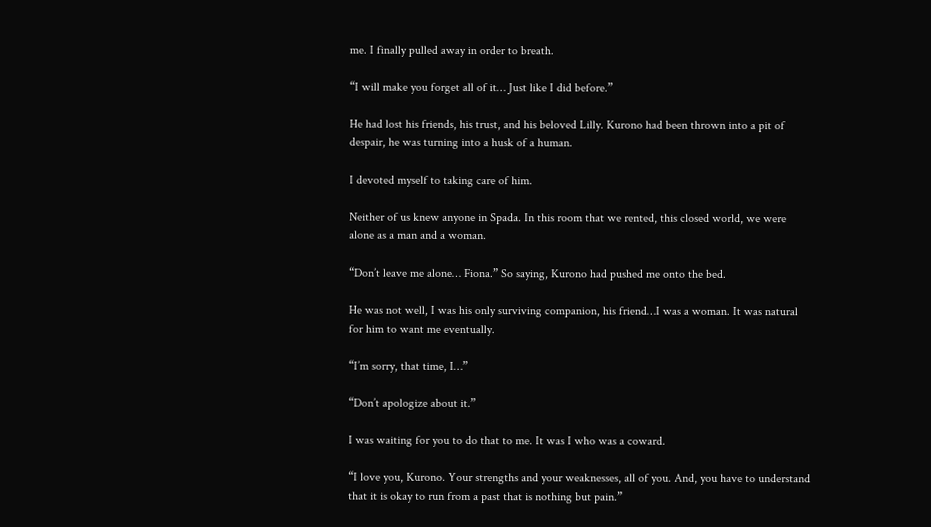me. I finally pulled away in order to breath.

“I will make you forget all of it… Just like I did before.”

He had lost his friends, his trust, and his beloved Lilly. Kurono had been thrown into a pit of despair, he was turning into a husk of a human.

I devoted myself to taking care of him.

Neither of us knew anyone in Spada. In this room that we rented, this closed world, we were alone as a man and a woman.

“Don’t leave me alone… Fiona.” So saying, Kurono had pushed me onto the bed.

He was not well, I was his only surviving companion, his friend…I was a woman. It was natural for him to want me eventually.

“I’m sorry, that time, I…”

“Don’t apologize about it.”

I was waiting for you to do that to me. It was I who was a coward.

“I love you, Kurono. Your strengths and your weaknesses, all of you. And, you have to understand that it is okay to run from a past that is nothing but pain.”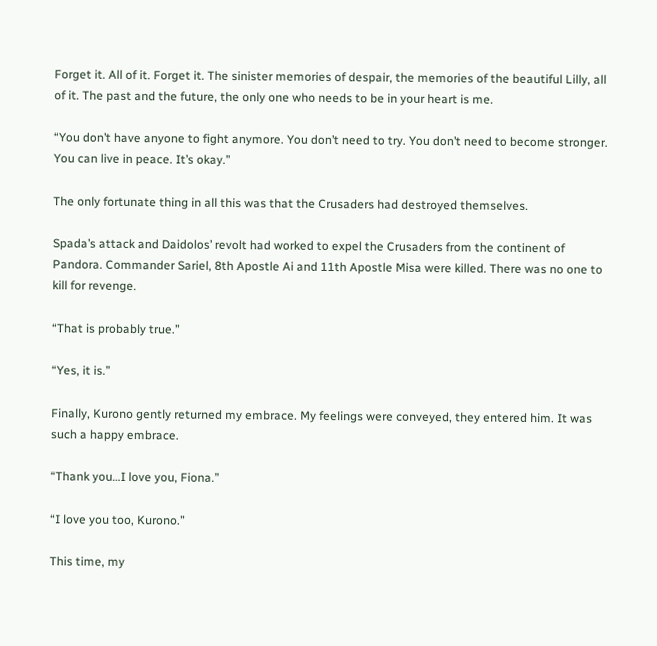Forget it. All of it. Forget it. The sinister memories of despair, the memories of the beautiful Lilly, all of it. The past and the future, the only one who needs to be in your heart is me.

“You don’t have anyone to fight anymore. You don’t need to try. You don’t need to become stronger. You can live in peace. It’s okay.”

The only fortunate thing in all this was that the Crusaders had destroyed themselves.

Spada’s attack and Daidolos’ revolt had worked to expel the Crusaders from the continent of Pandora. Commander Sariel, 8th Apostle Ai and 11th Apostle Misa were killed. There was no one to kill for revenge.

“That is probably true.”

“Yes, it is.”

Finally, Kurono gently returned my embrace. My feelings were conveyed, they entered him. It was such a happy embrace.

“Thank you…I love you, Fiona.”

“I love you too, Kurono.”

This time, my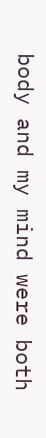body and my mind were both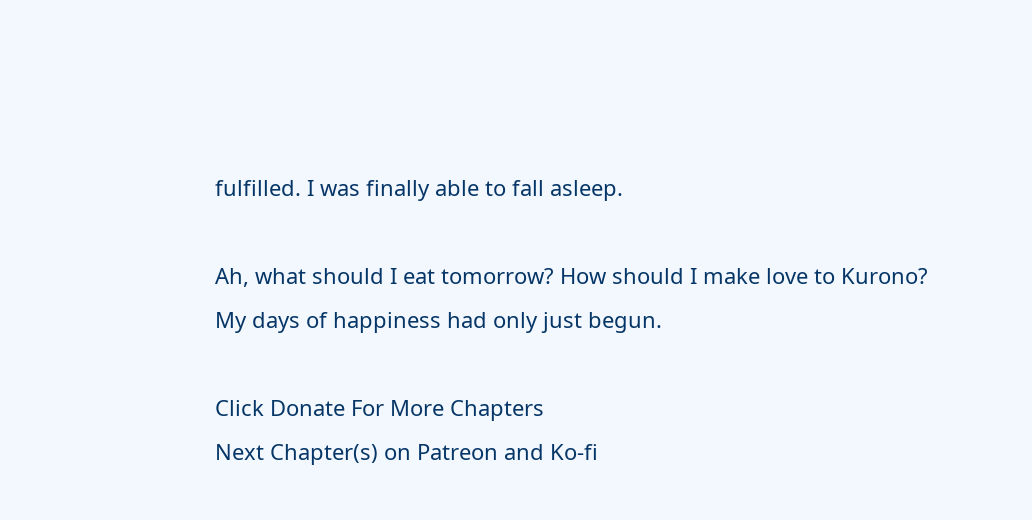fulfilled. I was finally able to fall asleep.

Ah, what should I eat tomorrow? How should I make love to Kurono? My days of happiness had only just begun.

Click Donate For More Chapters
Next Chapter(s) on Patreon and Ko-fi